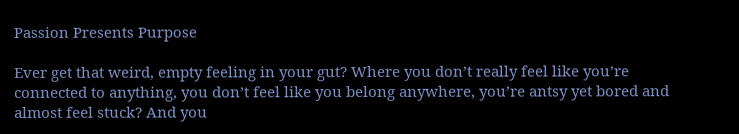Passion Presents Purpose

Ever get that weird, empty feeling in your gut? Where you don’t really feel like you’re connected to anything, you don’t feel like you belong anywhere, you’re antsy yet bored and almost feel stuck? And you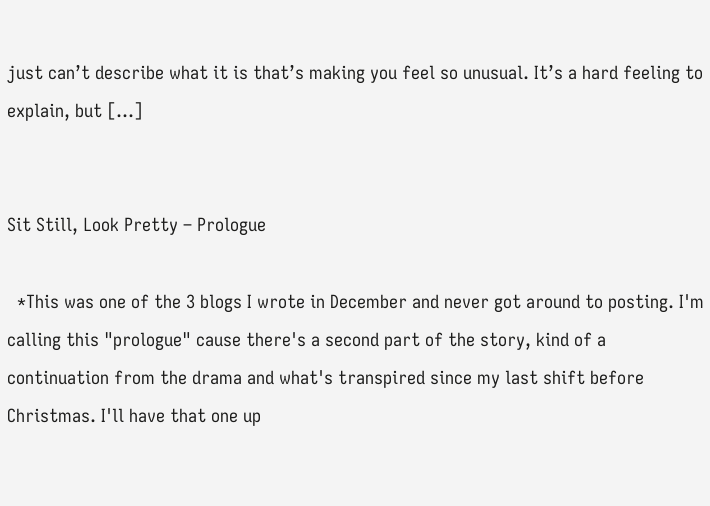just can’t describe what it is that’s making you feel so unusual. It’s a hard feeling to explain, but [...]


Sit Still, Look Pretty – Prologue

  *This was one of the 3 blogs I wrote in December and never got around to posting. I'm calling this "prologue" cause there's a second part of the story, kind of a continuation from the drama and what's transpired since my last shift before Christmas. I'll have that one up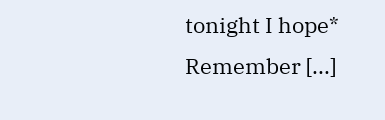tonight I hope* Remember [...]